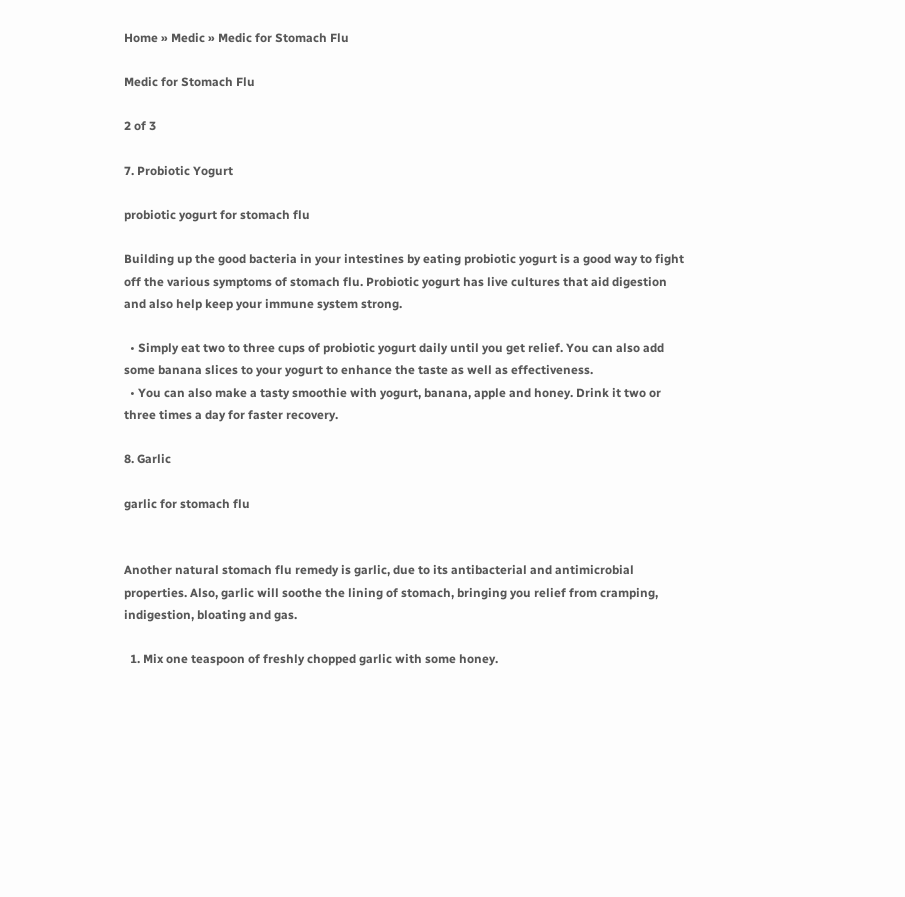Home » Medic » Medic for Stomach Flu

Medic for Stomach Flu

2 of 3

7. Probiotic Yogurt

probiotic yogurt for stomach flu

Building up the good bacteria in your intestines by eating probiotic yogurt is a good way to fight off the various symptoms of stomach flu. Probiotic yogurt has live cultures that aid digestion and also help keep your immune system strong.

  • Simply eat two to three cups of probiotic yogurt daily until you get relief. You can also add some banana slices to your yogurt to enhance the taste as well as effectiveness.
  • You can also make a tasty smoothie with yogurt, banana, apple and honey. Drink it two or three times a day for faster recovery.

8. Garlic

garlic for stomach flu


Another natural stomach flu remedy is garlic, due to its antibacterial and antimicrobial properties. Also, garlic will soothe the lining of stomach, bringing you relief from cramping, indigestion, bloating and gas.

  1. Mix one teaspoon of freshly chopped garlic with some honey.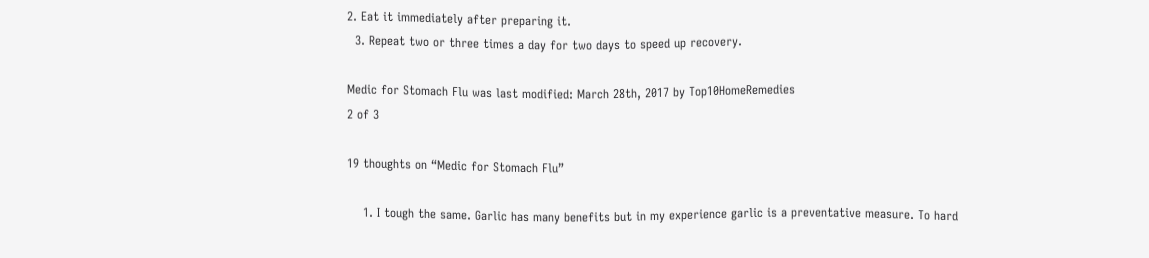2. Eat it immediately after preparing it.
  3. Repeat two or three times a day for two days to speed up recovery.

Medic for Stomach Flu was last modified: March 28th, 2017 by Top10HomeRemedies
2 of 3

19 thoughts on “Medic for Stomach Flu”

    1. I tough the same. Garlic has many benefits but in my experience garlic is a preventative measure. To hard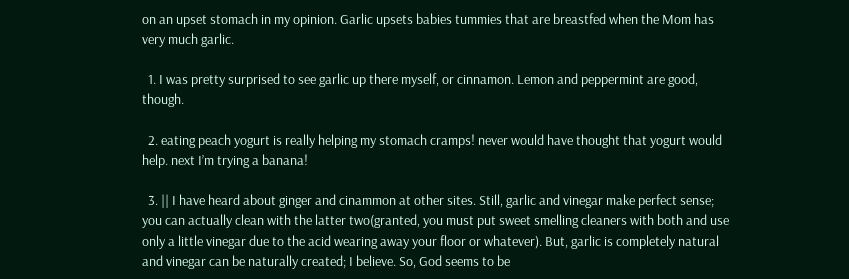on an upset stomach in my opinion. Garlic upsets babies tummies that are breastfed when the Mom has very much garlic.

  1. I was pretty surprised to see garlic up there myself, or cinnamon. Lemon and peppermint are good, though.

  2. eating peach yogurt is really helping my stomach cramps! never would have thought that yogurt would help. next I’m trying a banana!

  3. || I have heard about ginger and cinammon at other sites. Still, garlic and vinegar make perfect sense; you can actually clean with the latter two(granted, you must put sweet smelling cleaners with both and use only a little vinegar due to the acid wearing away your floor or whatever). But, garlic is completely natural and vinegar can be naturally created; I believe. So, God seems to be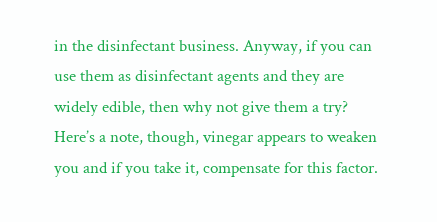in the disinfectant business. Anyway, if you can use them as disinfectant agents and they are widely edible, then why not give them a try? Here’s a note, though, vinegar appears to weaken you and if you take it, compensate for this factor.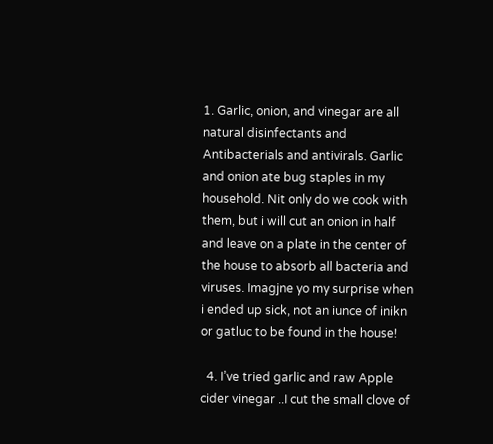1. Garlic, onion, and vinegar are all natural disinfectants and Antibacterials and antivirals. Garlic and onion ate bug staples in my household. Nit only do we cook with them, but i will cut an onion in half and leave on a plate in the center of the house to absorb all bacteria and viruses. Imagjne yo my surprise when i ended up sick, not an iunce of inikn or gatluc to be found in the house!

  4. I’ve tried garlic and raw Apple cider vinegar ..I cut the small clove of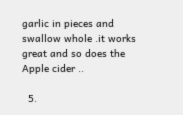garlic in pieces and swallow whole .it works great and so does the Apple cider ..

  5.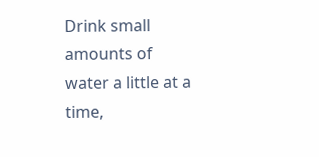Drink small amounts of water a little at a time,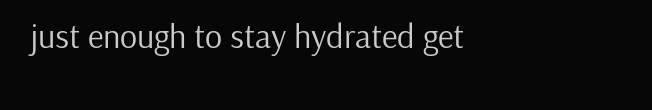just enough to stay hydrated get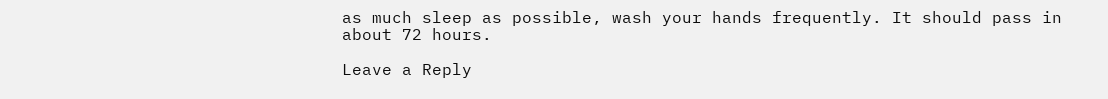as much sleep as possible, wash your hands frequently. It should pass in about 72 hours.

Leave a Reply